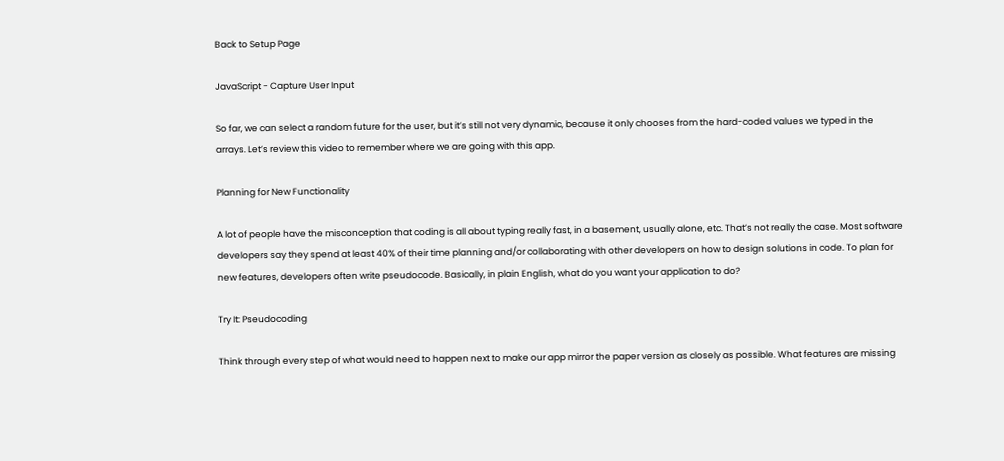Back to Setup Page

JavaScript - Capture User Input

So far, we can select a random future for the user, but it’s still not very dynamic, because it only chooses from the hard-coded values we typed in the arrays. Let’s review this video to remember where we are going with this app.

Planning for New Functionality

A lot of people have the misconception that coding is all about typing really fast, in a basement, usually alone, etc. That’s not really the case. Most software developers say they spend at least 40% of their time planning and/or collaborating with other developers on how to design solutions in code. To plan for new features, developers often write pseudocode. Basically, in plain English, what do you want your application to do?

Try It: Pseudocoding

Think through every step of what would need to happen next to make our app mirror the paper version as closely as possible. What features are missing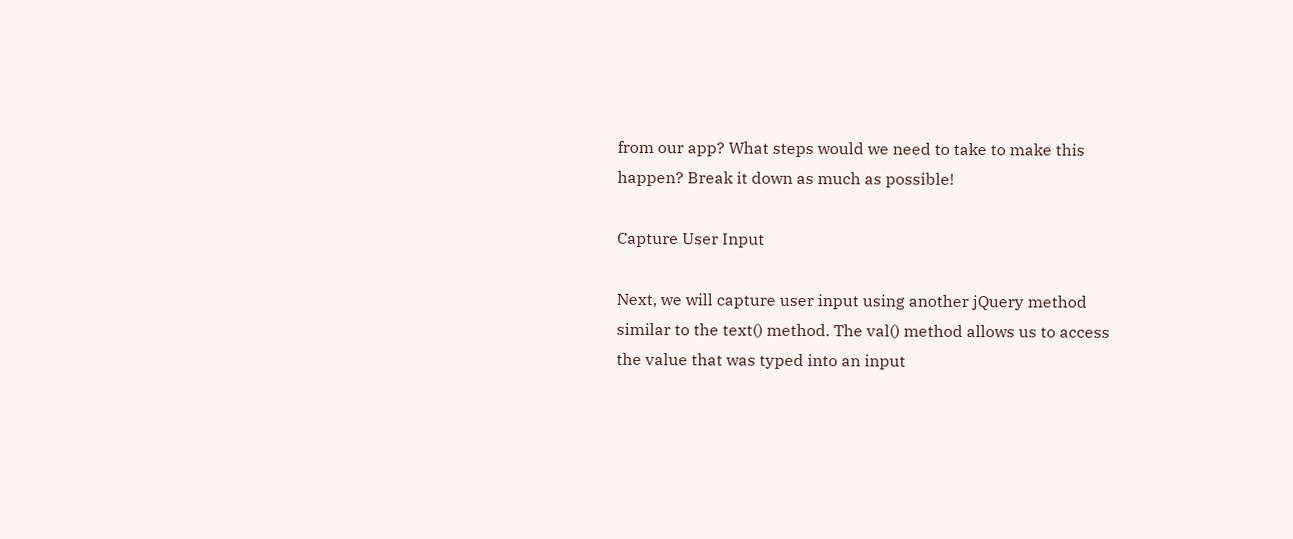from our app? What steps would we need to take to make this happen? Break it down as much as possible!

Capture User Input

Next, we will capture user input using another jQuery method similar to the text() method. The val() method allows us to access the value that was typed into an input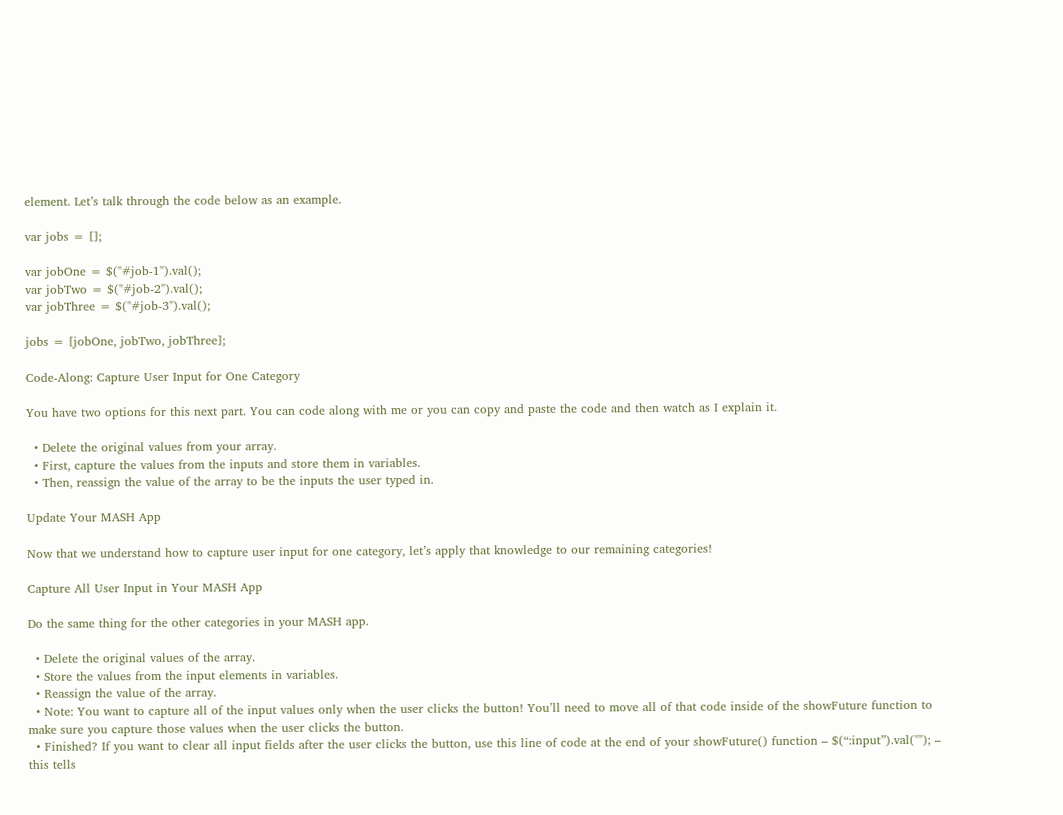element. Let’s talk through the code below as an example.

var jobs = [];

var jobOne = $("#job-1").val();
var jobTwo = $("#job-2").val();
var jobThree = $("#job-3").val();

jobs = [jobOne, jobTwo, jobThree];

Code-Along: Capture User Input for One Category

You have two options for this next part. You can code along with me or you can copy and paste the code and then watch as I explain it.

  • Delete the original values from your array.
  • First, capture the values from the inputs and store them in variables.
  • Then, reassign the value of the array to be the inputs the user typed in.

Update Your MASH App

Now that we understand how to capture user input for one category, let’s apply that knowledge to our remaining categories!

Capture All User Input in Your MASH App

Do the same thing for the other categories in your MASH app.

  • Delete the original values of the array.
  • Store the values from the input elements in variables.
  • Reassign the value of the array.
  • Note: You want to capture all of the input values only when the user clicks the button! You’ll need to move all of that code inside of the showFuture function to make sure you capture those values when the user clicks the button.
  • Finished? If you want to clear all input fields after the user clicks the button, use this line of code at the end of your showFuture() function – $(“:input”).val(""); – this tells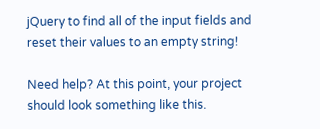jQuery to find all of the input fields and reset their values to an empty string!

Need help? At this point, your project should look something like this.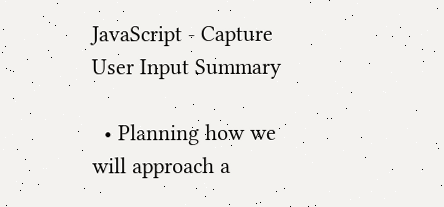JavaScript - Capture User Input Summary

  • Planning how we will approach a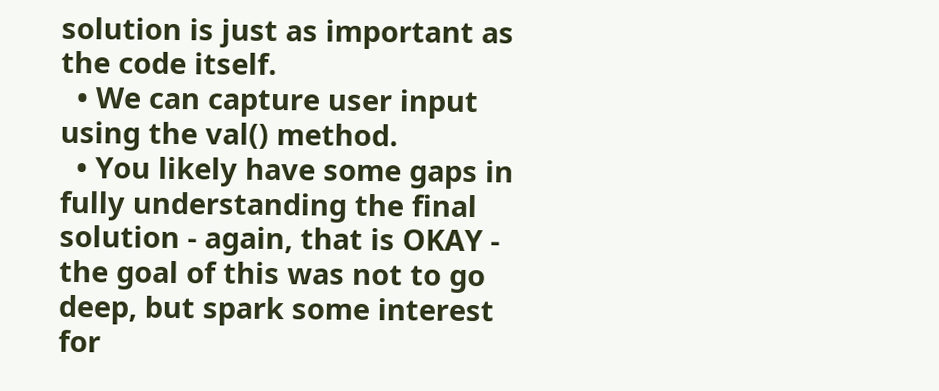solution is just as important as the code itself.
  • We can capture user input using the val() method.
  • You likely have some gaps in fully understanding the final solution - again, that is OKAY - the goal of this was not to go deep, but spark some interest for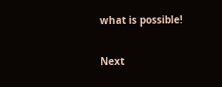what is possible!

Next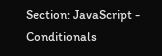Section: JavaScript - Conditionals